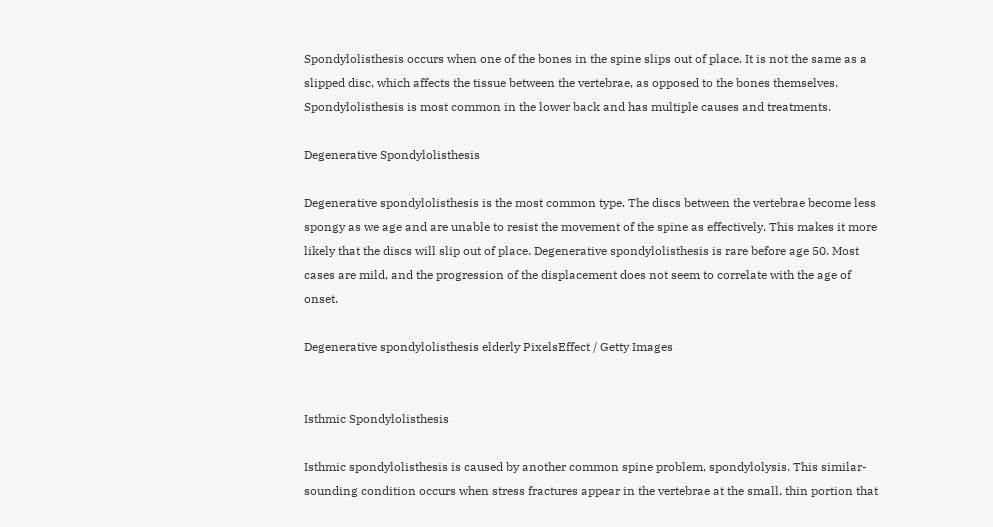Spondylolisthesis occurs when one of the bones in the spine slips out of place. It is not the same as a slipped disc, which affects the tissue between the vertebrae, as opposed to the bones themselves. Spondylolisthesis is most common in the lower back and has multiple causes and treatments.

Degenerative Spondylolisthesis

Degenerative spondylolisthesis is the most common type. The discs between the vertebrae become less spongy as we age and are unable to resist the movement of the spine as effectively. This makes it more likely that the discs will slip out of place. Degenerative spondylolisthesis is rare before age 50. Most cases are mild, and the progression of the displacement does not seem to correlate with the age of onset.

Degenerative spondylolisthesis elderly PixelsEffect / Getty Images


Isthmic Spondylolisthesis

Isthmic spondylolisthesis is caused by another common spine problem, spondylolysis. This similar-sounding condition occurs when stress fractures appear in the vertebrae at the small, thin portion that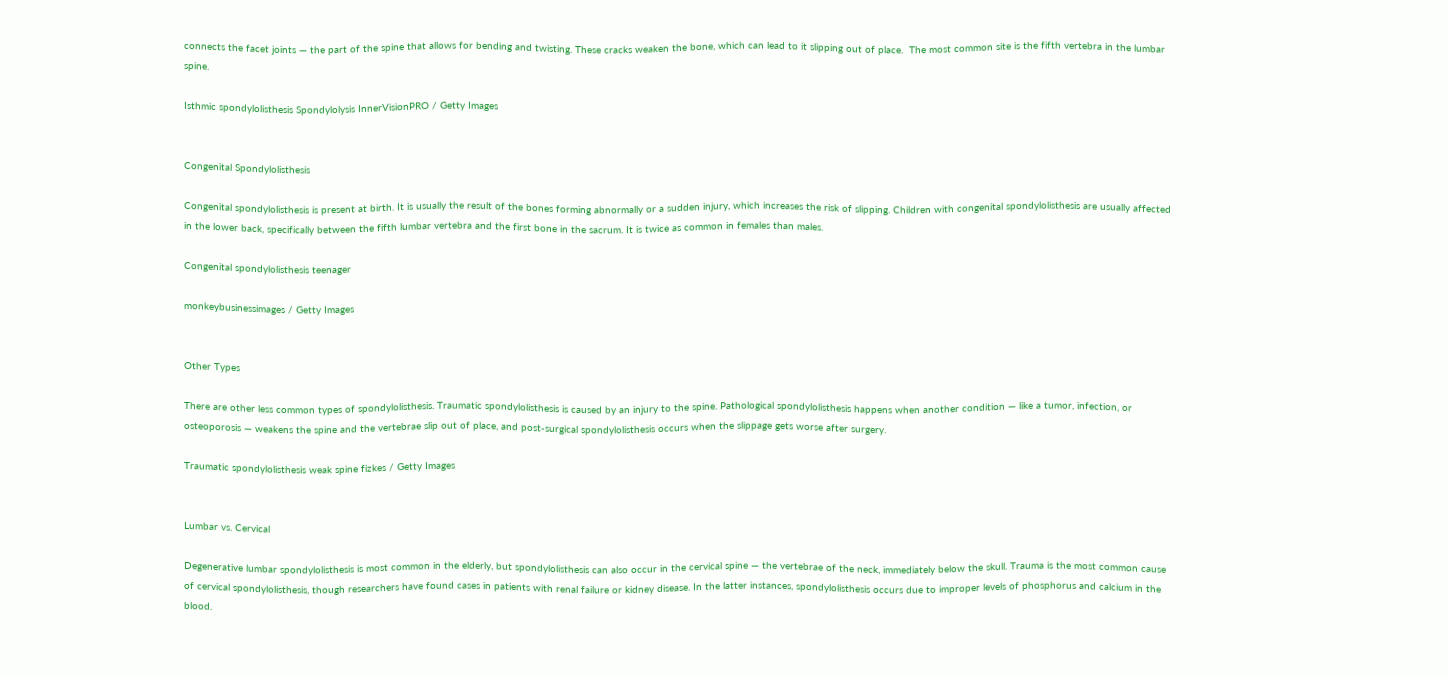connects the facet joints — the part of the spine that allows for bending and twisting. These cracks weaken the bone, which can lead to it slipping out of place.  The most common site is the fifth vertebra in the lumbar spine.

Isthmic spondylolisthesis Spondylolysis InnerVisionPRO / Getty Images


Congenital Spondylolisthesis

Congenital spondylolisthesis is present at birth. It is usually the result of the bones forming abnormally or a sudden injury, which increases the risk of slipping. Children with congenital spondylolisthesis are usually affected in the lower back, specifically between the fifth lumbar vertebra and the first bone in the sacrum. It is twice as common in females than males.

Congenital spondylolisthesis teenager

monkeybusinessimages / Getty Images


Other Types

There are other less common types of spondylolisthesis. Traumatic spondylolisthesis is caused by an injury to the spine. Pathological spondylolisthesis happens when another condition — like a tumor, infection, or osteoporosis — weakens the spine and the vertebrae slip out of place, and post-surgical spondylolisthesis occurs when the slippage gets worse after surgery.

Traumatic spondylolisthesis weak spine fizkes / Getty Images


Lumbar vs. Cervical

Degenerative lumbar spondylolisthesis is most common in the elderly, but spondylolisthesis can also occur in the cervical spine — the vertebrae of the neck, immediately below the skull. Trauma is the most common cause of cervical spondylolisthesis, though researchers have found cases in patients with renal failure or kidney disease. In the latter instances, spondylolisthesis occurs due to improper levels of phosphorus and calcium in the blood.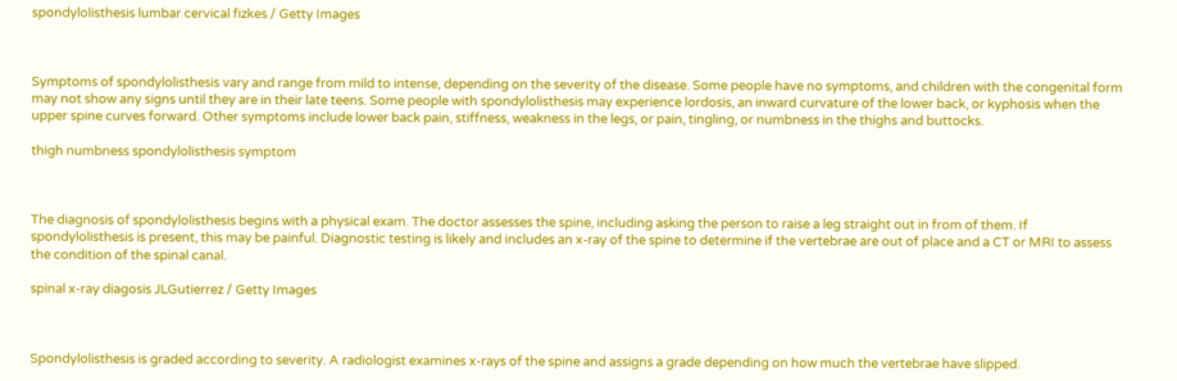spondylolisthesis lumbar cervical fizkes / Getty Images



Symptoms of spondylolisthesis vary and range from mild to intense, depending on the severity of the disease. Some people have no symptoms, and children with the congenital form may not show any signs until they are in their late teens. Some people with spondylolisthesis may experience lordosis, an inward curvature of the lower back, or kyphosis when the upper spine curves forward. Other symptoms include lower back pain, stiffness, weakness in the legs, or pain, tingling, or numbness in the thighs and buttocks.

thigh numbness spondylolisthesis symptom



The diagnosis of spondylolisthesis begins with a physical exam. The doctor assesses the spine, including asking the person to raise a leg straight out in from of them. If spondylolisthesis is present, this may be painful. Diagnostic testing is likely and includes an x-ray of the spine to determine if the vertebrae are out of place and a CT or MRI to assess the condition of the spinal canal.

spinal x-ray diagosis JLGutierrez / Getty Images



Spondylolisthesis is graded according to severity. A radiologist examines x-rays of the spine and assigns a grade depending on how much the vertebrae have slipped.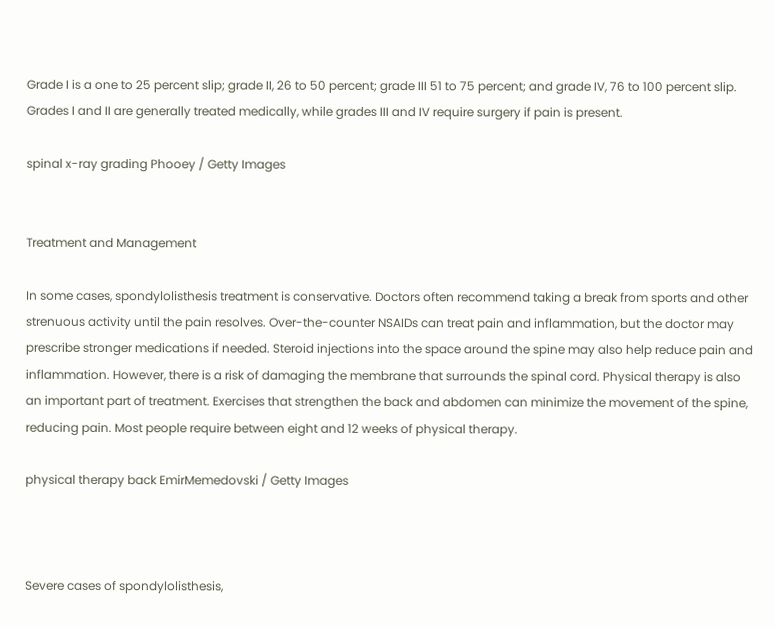Grade I is a one to 25 percent slip; grade II, 26 to 50 percent; grade III 51 to 75 percent; and grade IV, 76 to 100 percent slip. Grades I and II are generally treated medically, while grades III and IV require surgery if pain is present.

spinal x-ray grading Phooey / Getty Images


Treatment and Management

In some cases, spondylolisthesis treatment is conservative. Doctors often recommend taking a break from sports and other strenuous activity until the pain resolves. Over-the-counter NSAIDs can treat pain and inflammation, but the doctor may prescribe stronger medications if needed. Steroid injections into the space around the spine may also help reduce pain and inflammation. However, there is a risk of damaging the membrane that surrounds the spinal cord. Physical therapy is also an important part of treatment. Exercises that strengthen the back and abdomen can minimize the movement of the spine, reducing pain. Most people require between eight and 12 weeks of physical therapy.

physical therapy back EmirMemedovski / Getty Images



Severe cases of spondylolisthesis,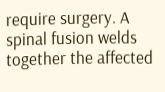require surgery. A spinal fusion welds together the affected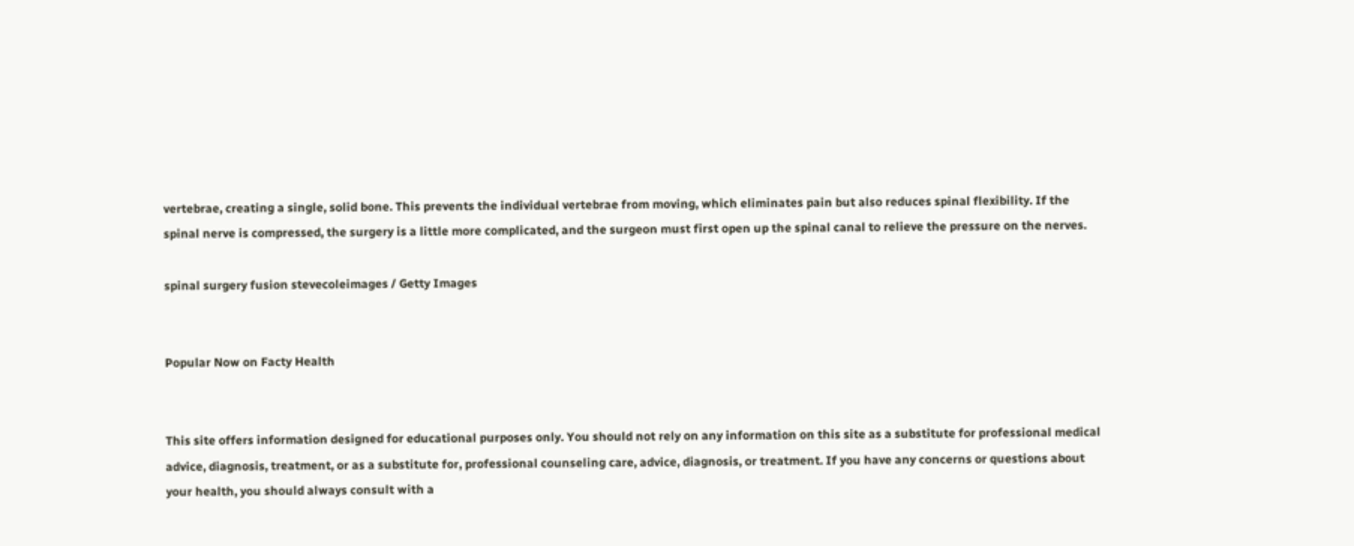vertebrae, creating a single, solid bone. This prevents the individual vertebrae from moving, which eliminates pain but also reduces spinal flexibility. If the spinal nerve is compressed, the surgery is a little more complicated, and the surgeon must first open up the spinal canal to relieve the pressure on the nerves.

spinal surgery fusion stevecoleimages / Getty Images


Popular Now on Facty Health


This site offers information designed for educational purposes only. You should not rely on any information on this site as a substitute for professional medical advice, diagnosis, treatment, or as a substitute for, professional counseling care, advice, diagnosis, or treatment. If you have any concerns or questions about your health, you should always consult with a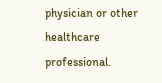physician or other healthcare professional.